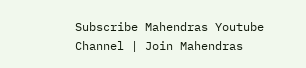Subscribe Mahendras Youtube Channel | Join Mahendras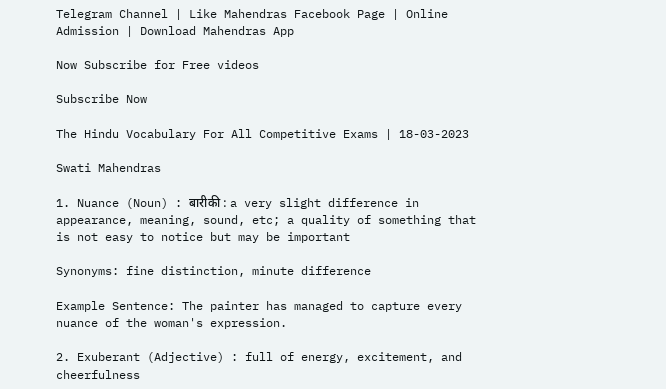Telegram Channel | Like Mahendras Facebook Page | Online Admission | Download Mahendras App

Now Subscribe for Free videos

Subscribe Now

The Hindu Vocabulary For All Competitive Exams | 18-03-2023

Swati Mahendras

1. Nuance (Noun) : बारीकी : a very slight difference in appearance, meaning, sound, etc; a quality of something that is not easy to notice but may be important

Synonyms: fine distinction, minute difference

Example Sentence: The painter has managed to capture every nuance of the woman's expression.

2. Exuberant (Adjective) : full of energy, excitement, and cheerfulness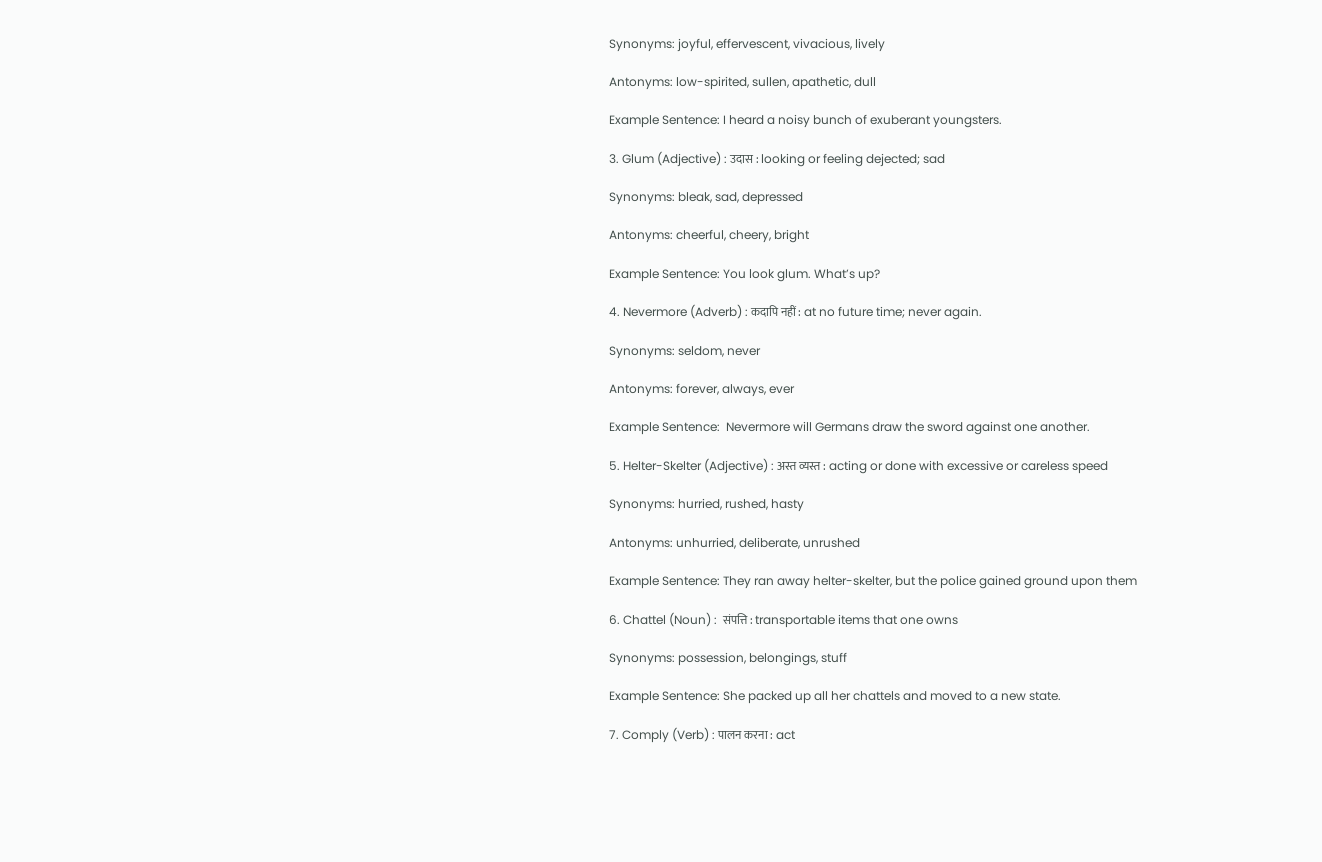Synonyms: joyful, effervescent, vivacious, lively

Antonyms: low-spirited, sullen, apathetic, dull

Example Sentence: I heard a noisy bunch of exuberant youngsters.

3. Glum (Adjective) : उदास : looking or feeling dejected; sad

Synonyms: bleak, sad, depressed

Antonyms: cheerful, cheery, bright

Example Sentence: You look glum. What’s up?

4. Nevermore (Adverb) : कदापि नहीं : at no future time; never again.

Synonyms: seldom, never

Antonyms: forever, always, ever

Example Sentence:  Nevermore will Germans draw the sword against one another.

5. Helter-Skelter (Adjective) : अस्त व्यस्त : acting or done with excessive or careless speed

Synonyms: hurried, rushed, hasty

Antonyms: unhurried, deliberate, unrushed

Example Sentence: They ran away helter-skelter, but the police gained ground upon them

6. Chattel (Noun) :  संपत्ति : transportable items that one owns

Synonyms: possession, belongings, stuff

Example Sentence: She packed up all her chattels and moved to a new state.

7. Comply (Verb) : पालन करना : act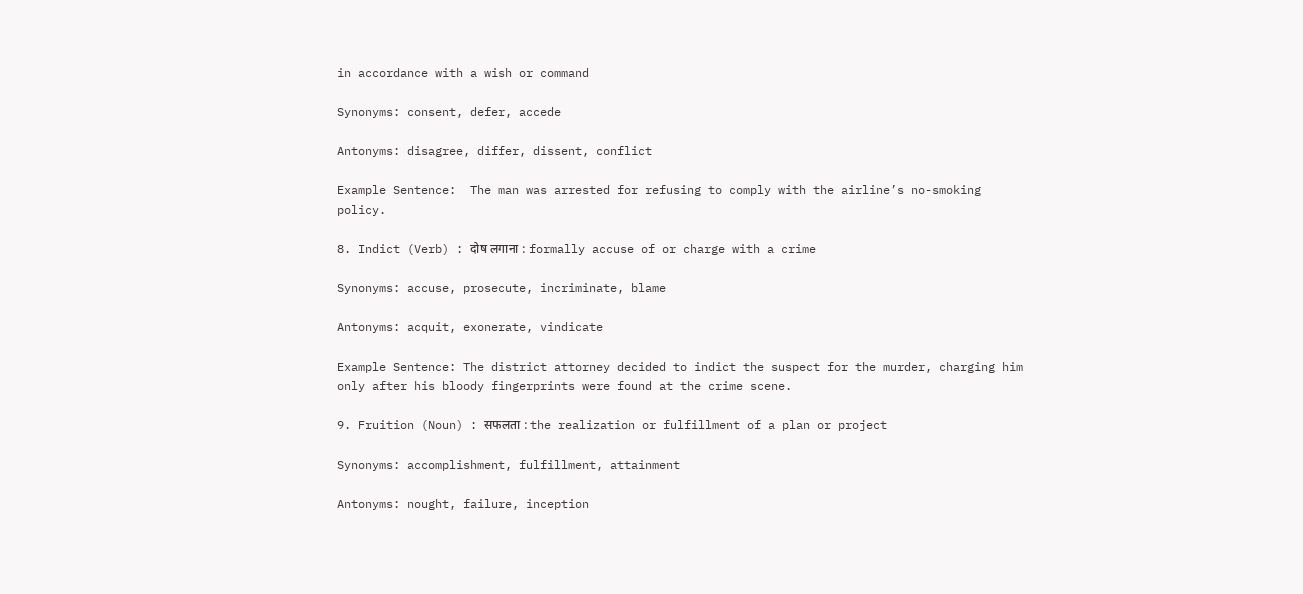in accordance with a wish or command

Synonyms: consent, defer, accede

Antonyms: disagree, differ, dissent, conflict

Example Sentence:  The man was arrested for refusing to comply with the airline’s no-smoking policy.

8. Indict (Verb) : दोष लगाना : formally accuse of or charge with a crime

Synonyms: accuse, prosecute, incriminate, blame

Antonyms: acquit, exonerate, vindicate

Example Sentence: The district attorney decided to indict the suspect for the murder, charging him only after his bloody fingerprints were found at the crime scene.

9. Fruition (Noun) : सफलता : the realization or fulfillment of a plan or project

Synonyms: accomplishment, fulfillment, attainment

Antonyms: nought, failure, inception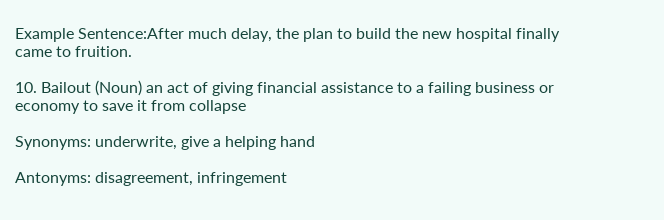Example Sentence:After much delay, the plan to build the new hospital finally came to fruition.

10. Bailout (Noun) an act of giving financial assistance to a failing business or economy to save it from collapse

Synonyms: underwrite, give a helping hand

Antonyms: disagreement, infringement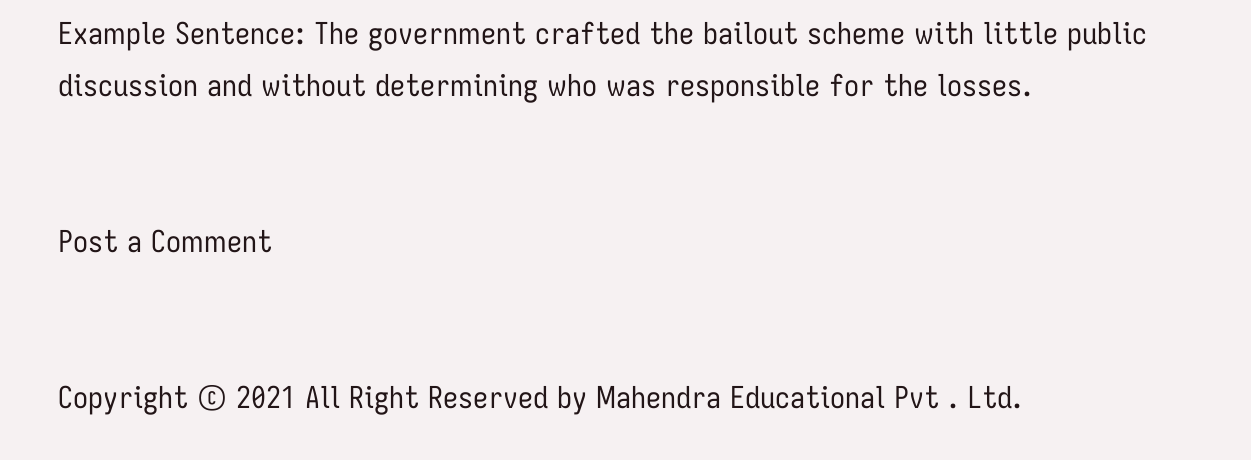Example Sentence: The government crafted the bailout scheme with little public discussion and without determining who was responsible for the losses.


Post a Comment


Copyright © 2021 All Right Reserved by Mahendra Educational Pvt . Ltd.